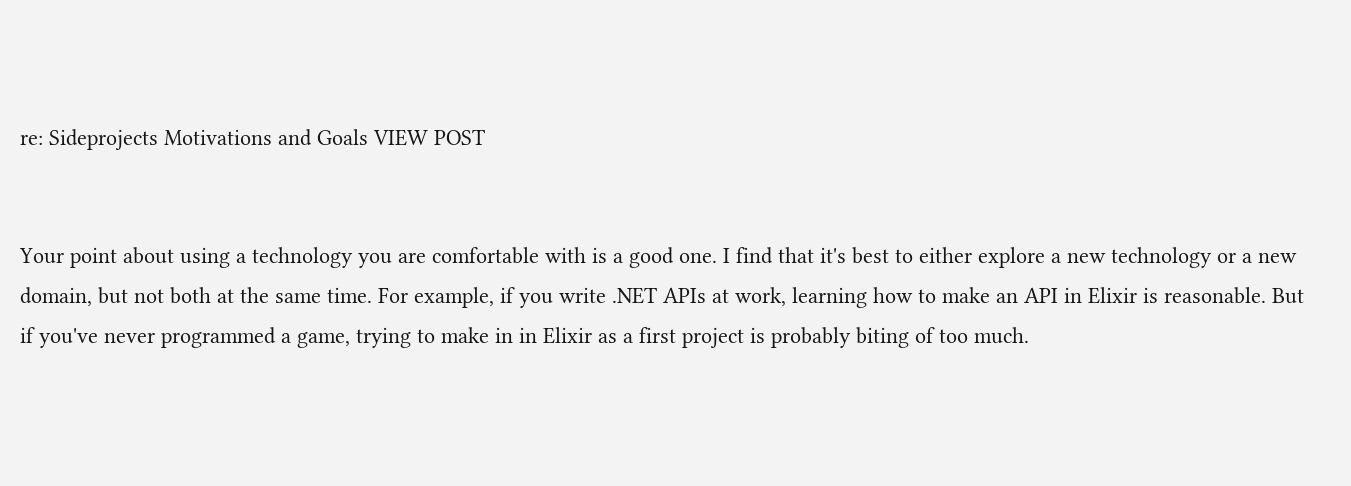re: Sideprojects Motivations and Goals VIEW POST


Your point about using a technology you are comfortable with is a good one. I find that it's best to either explore a new technology or a new domain, but not both at the same time. For example, if you write .NET APIs at work, learning how to make an API in Elixir is reasonable. But if you've never programmed a game, trying to make in in Elixir as a first project is probably biting of too much.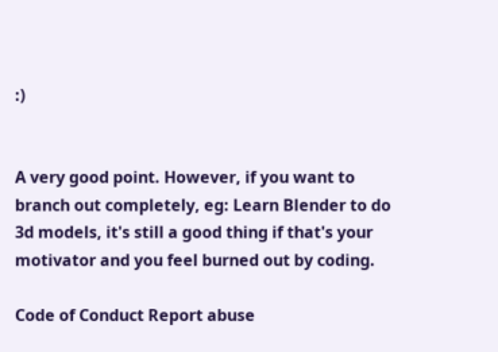:)


A very good point. However, if you want to branch out completely, eg: Learn Blender to do 3d models, it's still a good thing if that's your motivator and you feel burned out by coding.

Code of Conduct Report abuse